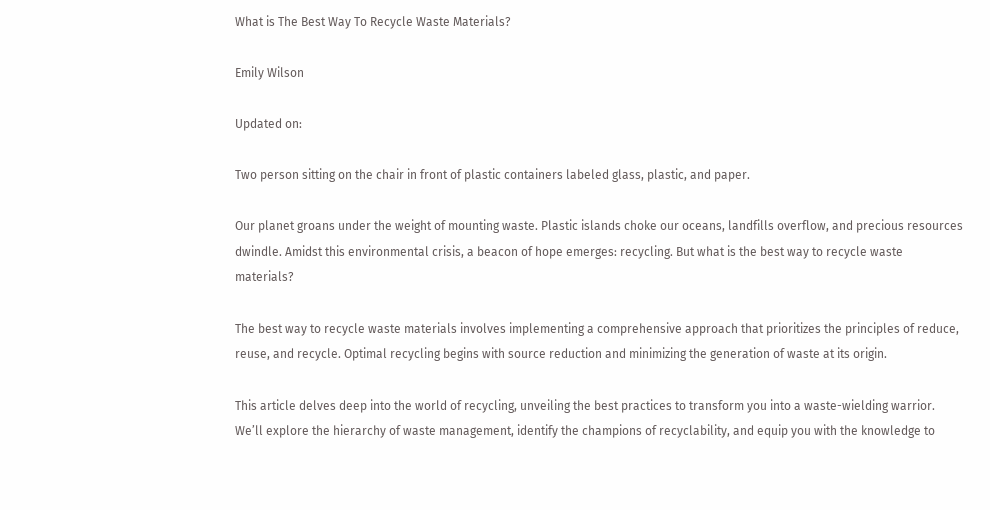What is The Best Way To Recycle Waste Materials?

Emily Wilson

Updated on:

Two person sitting on the chair in front of plastic containers labeled glass, plastic, and paper.

Our planet groans under the weight of mounting waste. Plastic islands choke our oceans, landfills overflow, and precious resources dwindle. Amidst this environmental crisis, a beacon of hope emerges: recycling. But what is the best way to recycle waste materials?

The best way to recycle waste materials involves implementing a comprehensive approach that prioritizes the principles of reduce, reuse, and recycle. Optimal recycling begins with source reduction and minimizing the generation of waste at its origin.

This article delves deep into the world of recycling, unveiling the best practices to transform you into a waste-wielding warrior. We’ll explore the hierarchy of waste management, identify the champions of recyclability, and equip you with the knowledge to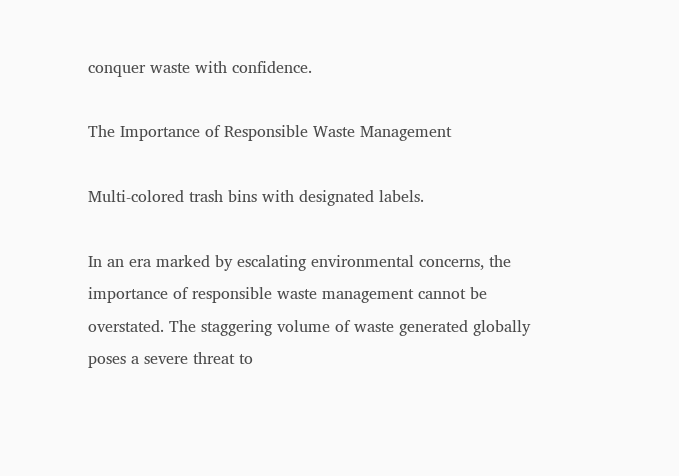conquer waste with confidence.

The Importance of Responsible Waste Management

Multi-colored trash bins with designated labels.

In an era marked by escalating environmental concerns, the importance of responsible waste management cannot be overstated. The staggering volume of waste generated globally poses a severe threat to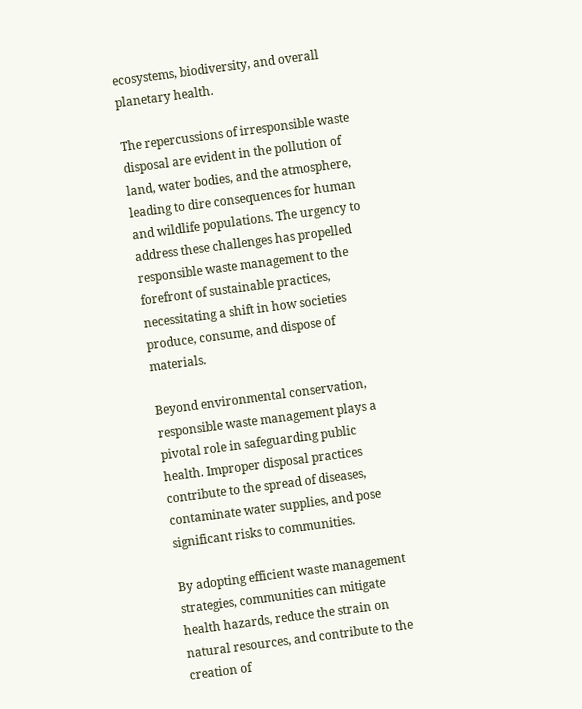ecosystems, biodiversity, and overall planetary health.

The repercussions of irresponsible waste disposal are evident in the pollution of land, water bodies, and the atmosphere, leading to dire consequences for human and wildlife populations. The urgency to address these challenges has propelled responsible waste management to the forefront of sustainable practices, necessitating a shift in how societies produce, consume, and dispose of materials.

Beyond environmental conservation, responsible waste management plays a pivotal role in safeguarding public health. Improper disposal practices contribute to the spread of diseases, contaminate water supplies, and pose significant risks to communities.

By adopting efficient waste management strategies, communities can mitigate health hazards, reduce the strain on natural resources, and contribute to the creation of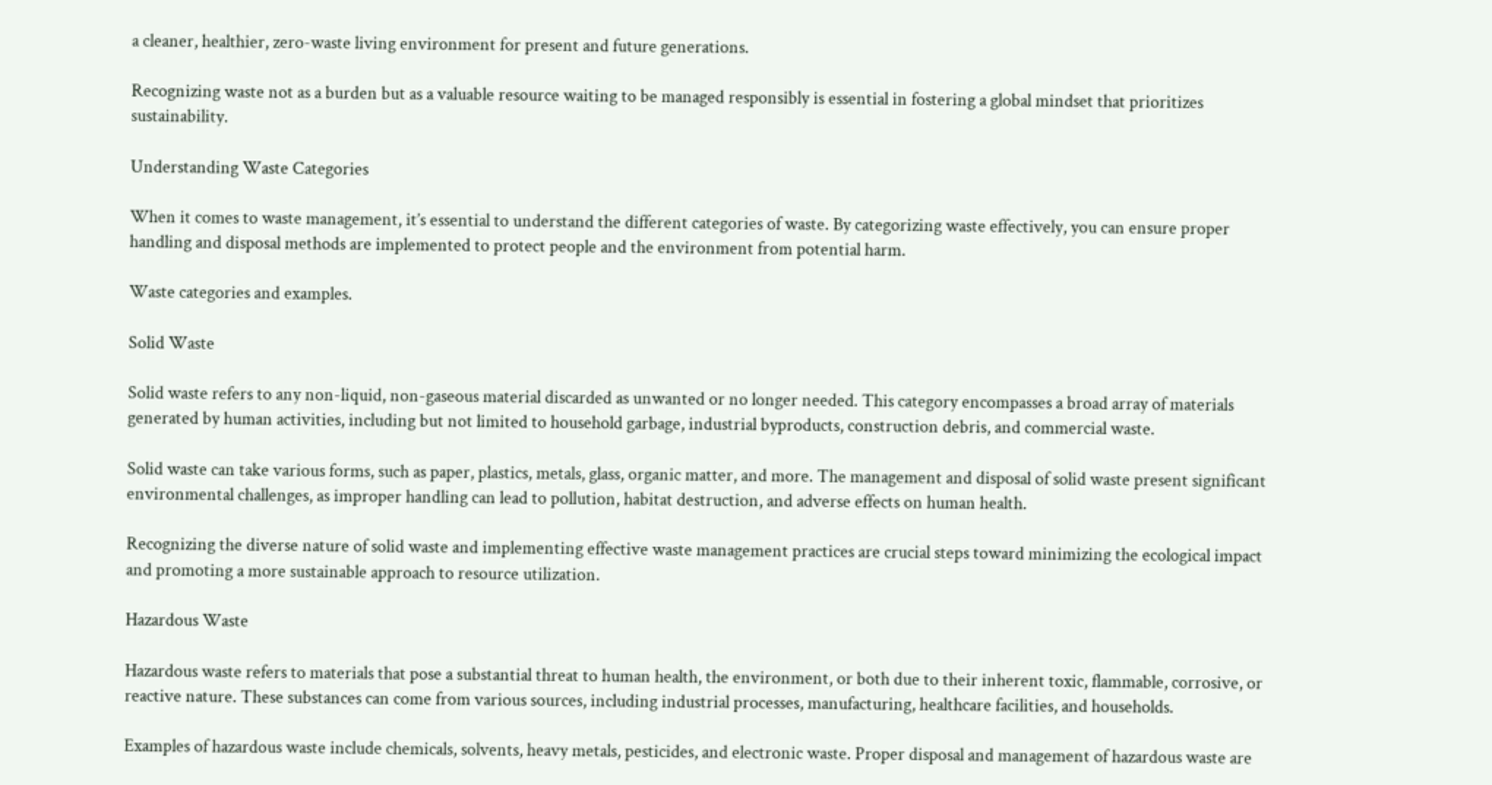a cleaner, healthier, zero-waste living environment for present and future generations.

Recognizing waste not as a burden but as a valuable resource waiting to be managed responsibly is essential in fostering a global mindset that prioritizes sustainability.

Understanding Waste Categories

When it comes to waste management, it’s essential to understand the different categories of waste. By categorizing waste effectively, you can ensure proper handling and disposal methods are implemented to protect people and the environment from potential harm.

Waste categories and examples.

Solid Waste

Solid waste refers to any non-liquid, non-gaseous material discarded as unwanted or no longer needed. This category encompasses a broad array of materials generated by human activities, including but not limited to household garbage, industrial byproducts, construction debris, and commercial waste.

Solid waste can take various forms, such as paper, plastics, metals, glass, organic matter, and more. The management and disposal of solid waste present significant environmental challenges, as improper handling can lead to pollution, habitat destruction, and adverse effects on human health.

Recognizing the diverse nature of solid waste and implementing effective waste management practices are crucial steps toward minimizing the ecological impact and promoting a more sustainable approach to resource utilization.

Hazardous Waste

Hazardous waste refers to materials that pose a substantial threat to human health, the environment, or both due to their inherent toxic, flammable, corrosive, or reactive nature. These substances can come from various sources, including industrial processes, manufacturing, healthcare facilities, and households.

Examples of hazardous waste include chemicals, solvents, heavy metals, pesticides, and electronic waste. Proper disposal and management of hazardous waste are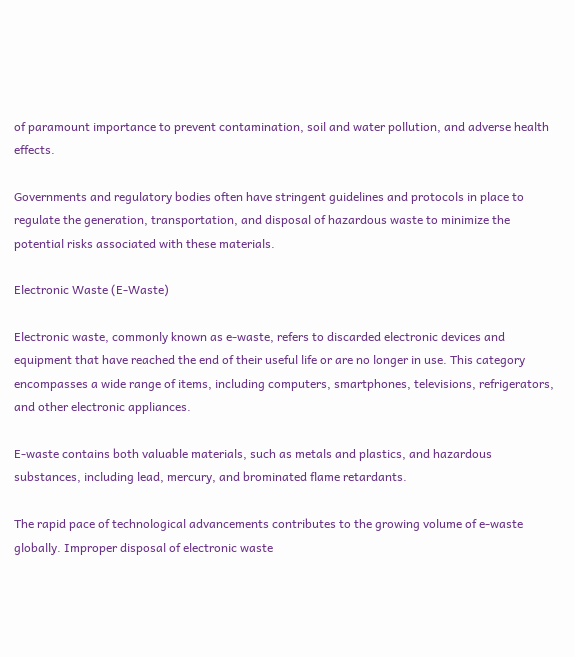of paramount importance to prevent contamination, soil and water pollution, and adverse health effects.

Governments and regulatory bodies often have stringent guidelines and protocols in place to regulate the generation, transportation, and disposal of hazardous waste to minimize the potential risks associated with these materials.

Electronic Waste (E-Waste)

Electronic waste, commonly known as e-waste, refers to discarded electronic devices and equipment that have reached the end of their useful life or are no longer in use. This category encompasses a wide range of items, including computers, smartphones, televisions, refrigerators, and other electronic appliances.

E-waste contains both valuable materials, such as metals and plastics, and hazardous substances, including lead, mercury, and brominated flame retardants.

The rapid pace of technological advancements contributes to the growing volume of e-waste globally. Improper disposal of electronic waste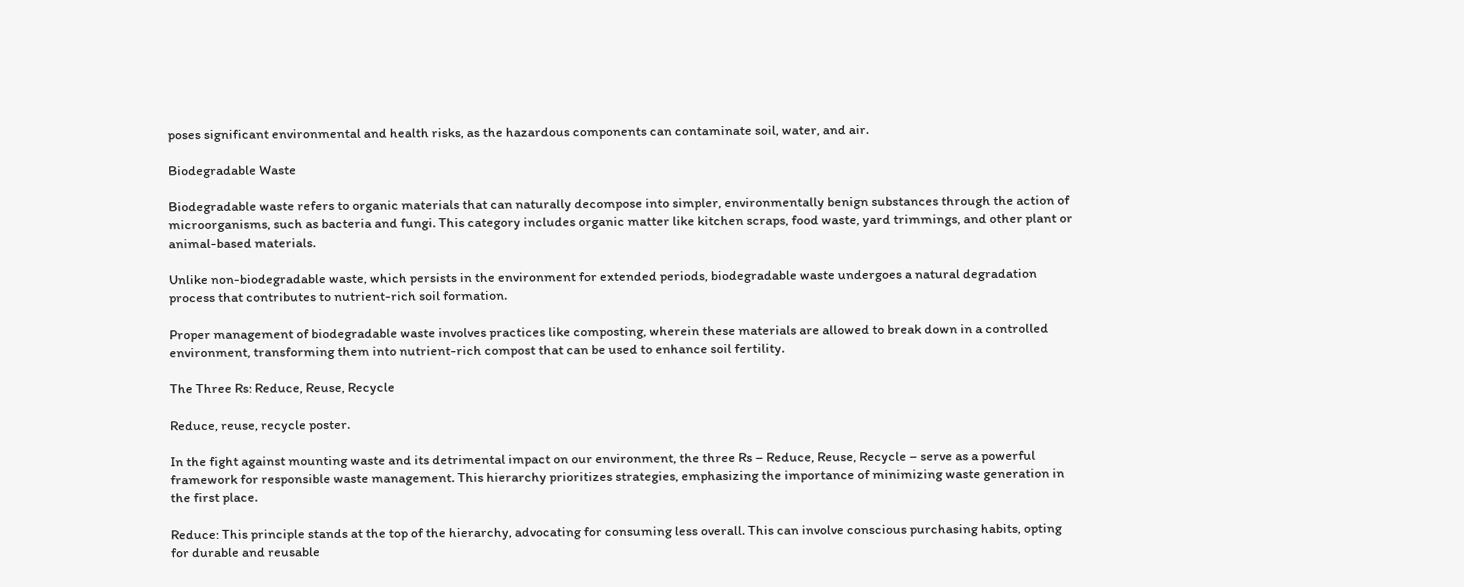poses significant environmental and health risks, as the hazardous components can contaminate soil, water, and air.

Biodegradable Waste

Biodegradable waste refers to organic materials that can naturally decompose into simpler, environmentally benign substances through the action of microorganisms, such as bacteria and fungi. This category includes organic matter like kitchen scraps, food waste, yard trimmings, and other plant or animal-based materials.

Unlike non-biodegradable waste, which persists in the environment for extended periods, biodegradable waste undergoes a natural degradation process that contributes to nutrient-rich soil formation.

Proper management of biodegradable waste involves practices like composting, wherein these materials are allowed to break down in a controlled environment, transforming them into nutrient-rich compost that can be used to enhance soil fertility.

The Three Rs: Reduce, Reuse, Recycle

Reduce, reuse, recycle poster.

In the fight against mounting waste and its detrimental impact on our environment, the three Rs – Reduce, Reuse, Recycle – serve as a powerful framework for responsible waste management. This hierarchy prioritizes strategies, emphasizing the importance of minimizing waste generation in the first place.

Reduce: This principle stands at the top of the hierarchy, advocating for consuming less overall. This can involve conscious purchasing habits, opting for durable and reusable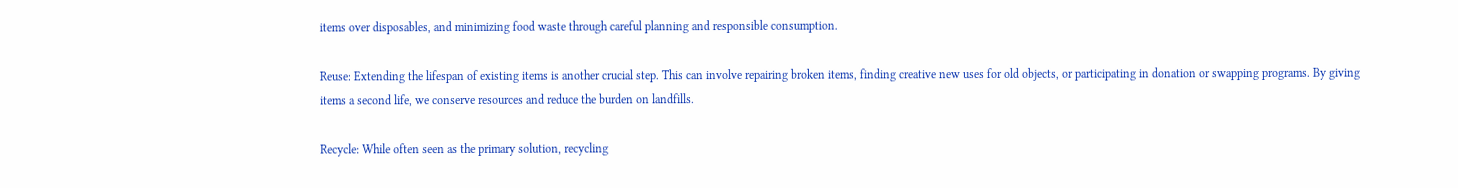items over disposables, and minimizing food waste through careful planning and responsible consumption.

Reuse: Extending the lifespan of existing items is another crucial step. This can involve repairing broken items, finding creative new uses for old objects, or participating in donation or swapping programs. By giving items a second life, we conserve resources and reduce the burden on landfills.

Recycle: While often seen as the primary solution, recycling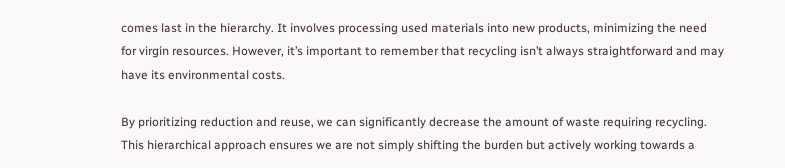comes last in the hierarchy. It involves processing used materials into new products, minimizing the need for virgin resources. However, it’s important to remember that recycling isn’t always straightforward and may have its environmental costs.

By prioritizing reduction and reuse, we can significantly decrease the amount of waste requiring recycling. This hierarchical approach ensures we are not simply shifting the burden but actively working towards a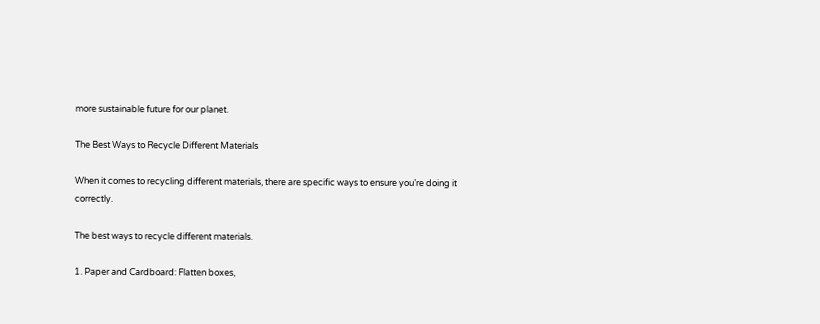more sustainable future for our planet.

The Best Ways to Recycle Different Materials

When it comes to recycling different materials, there are specific ways to ensure you’re doing it correctly.

The best ways to recycle different materials.

1. Paper and Cardboard: Flatten boxes,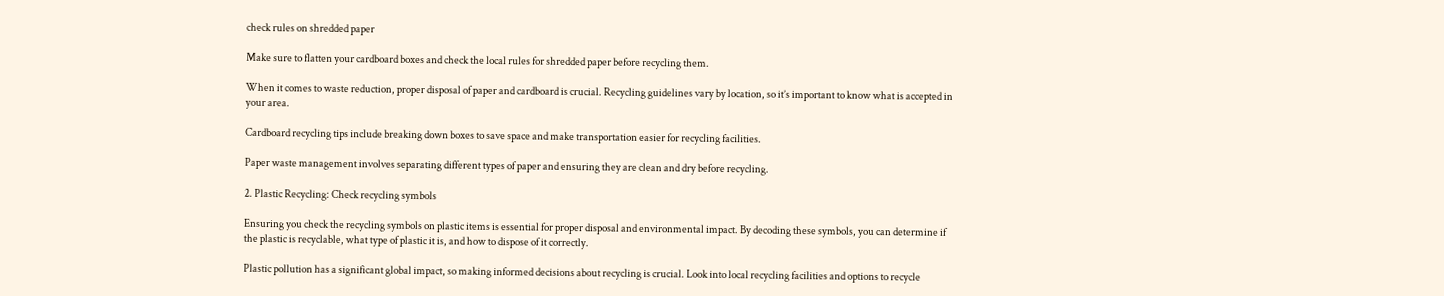check rules on shredded paper

Make sure to flatten your cardboard boxes and check the local rules for shredded paper before recycling them.

When it comes to waste reduction, proper disposal of paper and cardboard is crucial. Recycling guidelines vary by location, so it’s important to know what is accepted in your area.

Cardboard recycling tips include breaking down boxes to save space and make transportation easier for recycling facilities.

Paper waste management involves separating different types of paper and ensuring they are clean and dry before recycling.

2. Plastic Recycling: Check recycling symbols

Ensuring you check the recycling symbols on plastic items is essential for proper disposal and environmental impact. By decoding these symbols, you can determine if the plastic is recyclable, what type of plastic it is, and how to dispose of it correctly.

Plastic pollution has a significant global impact, so making informed decisions about recycling is crucial. Look into local recycling facilities and options to recycle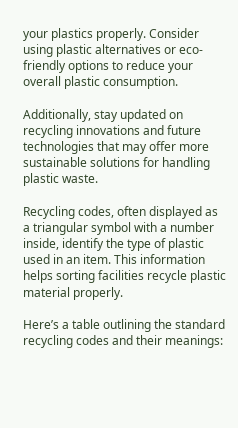your plastics properly. Consider using plastic alternatives or eco-friendly options to reduce your overall plastic consumption.

Additionally, stay updated on recycling innovations and future technologies that may offer more sustainable solutions for handling plastic waste.

Recycling codes, often displayed as a triangular symbol with a number inside, identify the type of plastic used in an item. This information helps sorting facilities recycle plastic material properly.

Here’s a table outlining the standard recycling codes and their meanings: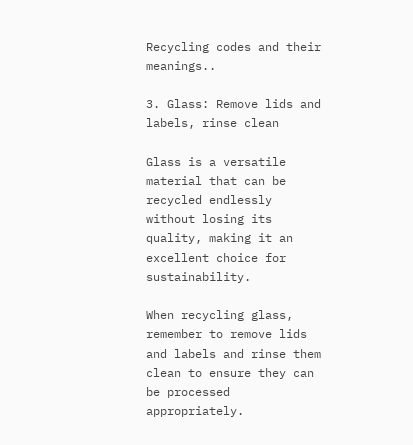Recycling codes and their meanings..

3. Glass: Remove lids and labels, rinse clean

Glass is a versatile material that can be recycled endlessly without losing its quality, making it an excellent choice for sustainability.

When recycling glass, remember to remove lids and labels and rinse them clean to ensure they can be processed appropriately.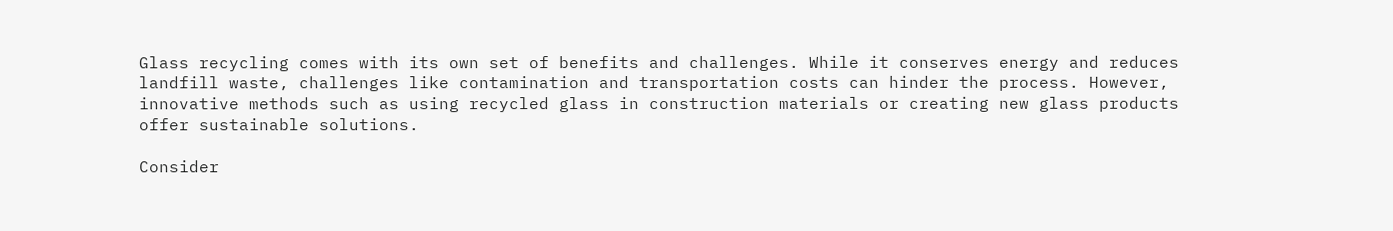Glass recycling comes with its own set of benefits and challenges. While it conserves energy and reduces landfill waste, challenges like contamination and transportation costs can hinder the process. However, innovative methods such as using recycled glass in construction materials or creating new glass products offer sustainable solutions.

Consider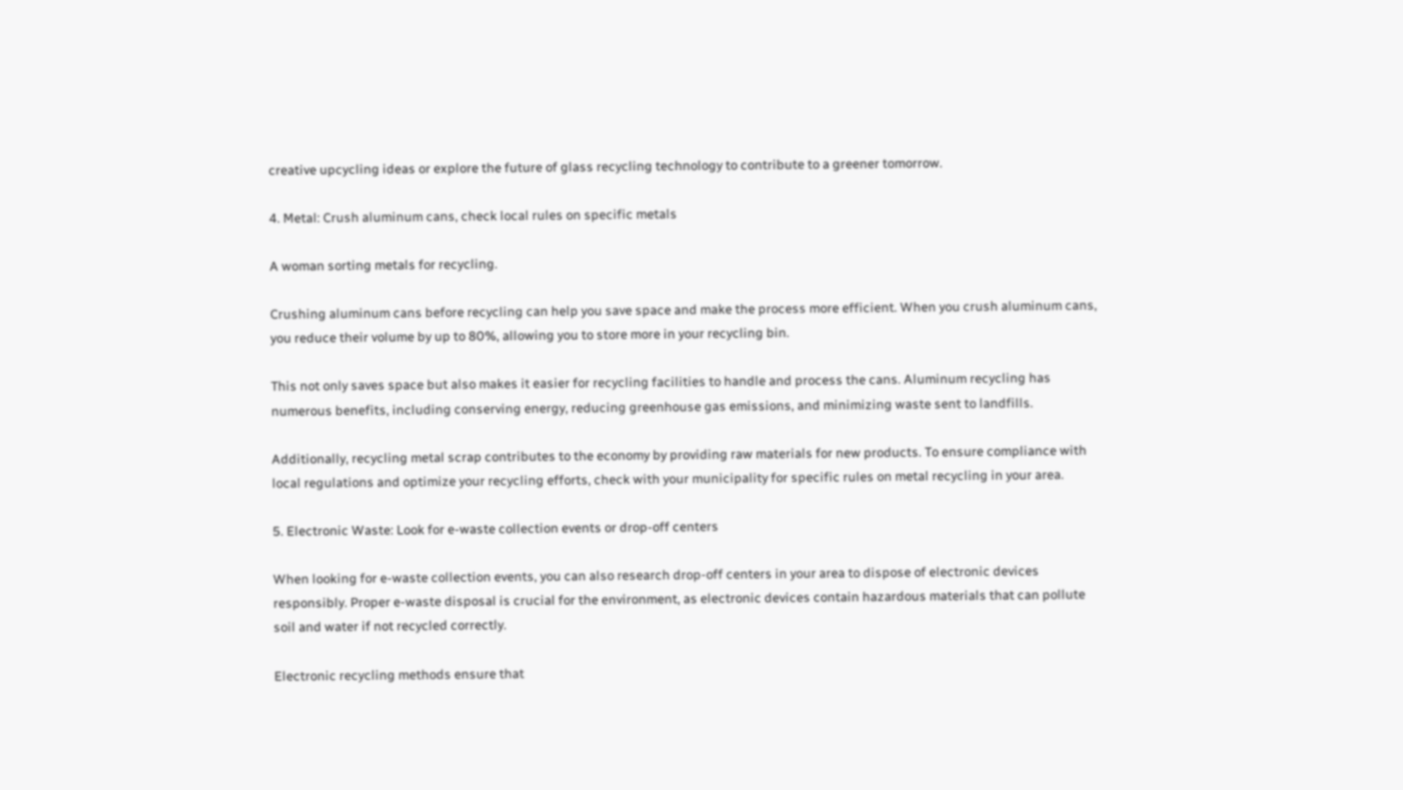creative upcycling ideas or explore the future of glass recycling technology to contribute to a greener tomorrow.

4. Metal: Crush aluminum cans, check local rules on specific metals

A woman sorting metals for recycling.

Crushing aluminum cans before recycling can help you save space and make the process more efficient. When you crush aluminum cans, you reduce their volume by up to 80%, allowing you to store more in your recycling bin.

This not only saves space but also makes it easier for recycling facilities to handle and process the cans. Aluminum recycling has numerous benefits, including conserving energy, reducing greenhouse gas emissions, and minimizing waste sent to landfills.

Additionally, recycling metal scrap contributes to the economy by providing raw materials for new products. To ensure compliance with local regulations and optimize your recycling efforts, check with your municipality for specific rules on metal recycling in your area.

5. Electronic Waste: Look for e-waste collection events or drop-off centers

When looking for e-waste collection events, you can also research drop-off centers in your area to dispose of electronic devices responsibly. Proper e-waste disposal is crucial for the environment, as electronic devices contain hazardous materials that can pollute soil and water if not recycled correctly.

Electronic recycling methods ensure that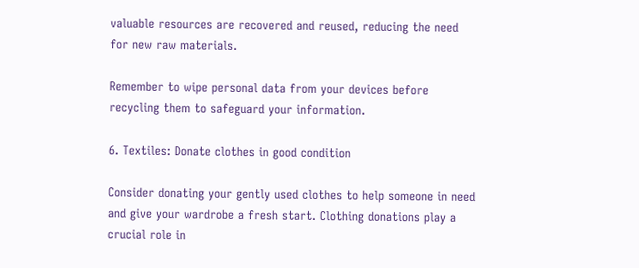valuable resources are recovered and reused, reducing the need for new raw materials.

Remember to wipe personal data from your devices before recycling them to safeguard your information.

6. Textiles: Donate clothes in good condition

Consider donating your gently used clothes to help someone in need and give your wardrobe a fresh start. Clothing donations play a crucial role in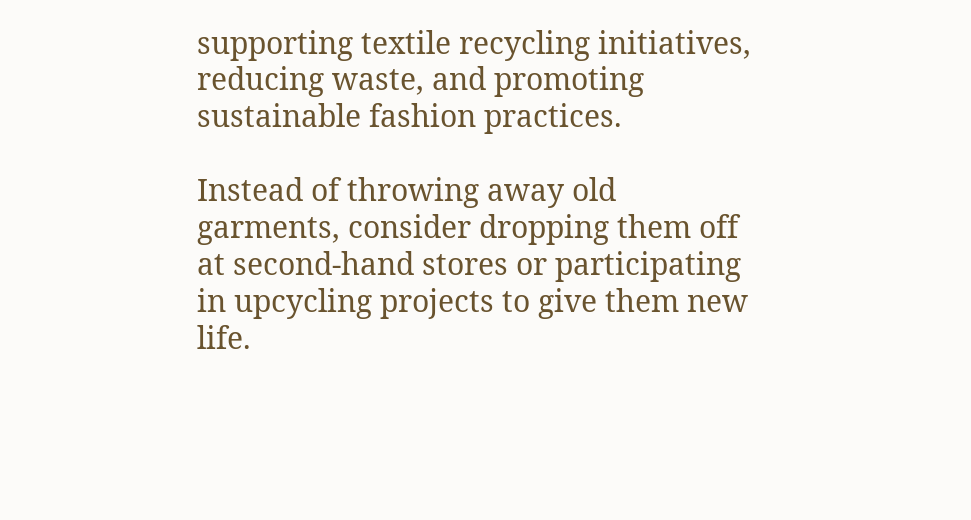supporting textile recycling initiatives, reducing waste, and promoting sustainable fashion practices.

Instead of throwing away old garments, consider dropping them off at second-hand stores or participating in upcycling projects to give them new life.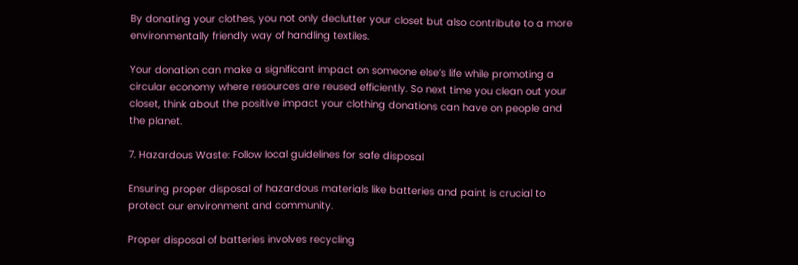By donating your clothes, you not only declutter your closet but also contribute to a more environmentally friendly way of handling textiles.

Your donation can make a significant impact on someone else’s life while promoting a circular economy where resources are reused efficiently. So next time you clean out your closet, think about the positive impact your clothing donations can have on people and the planet.

7. Hazardous Waste: Follow local guidelines for safe disposal

Ensuring proper disposal of hazardous materials like batteries and paint is crucial to protect our environment and community.

Proper disposal of batteries involves recycling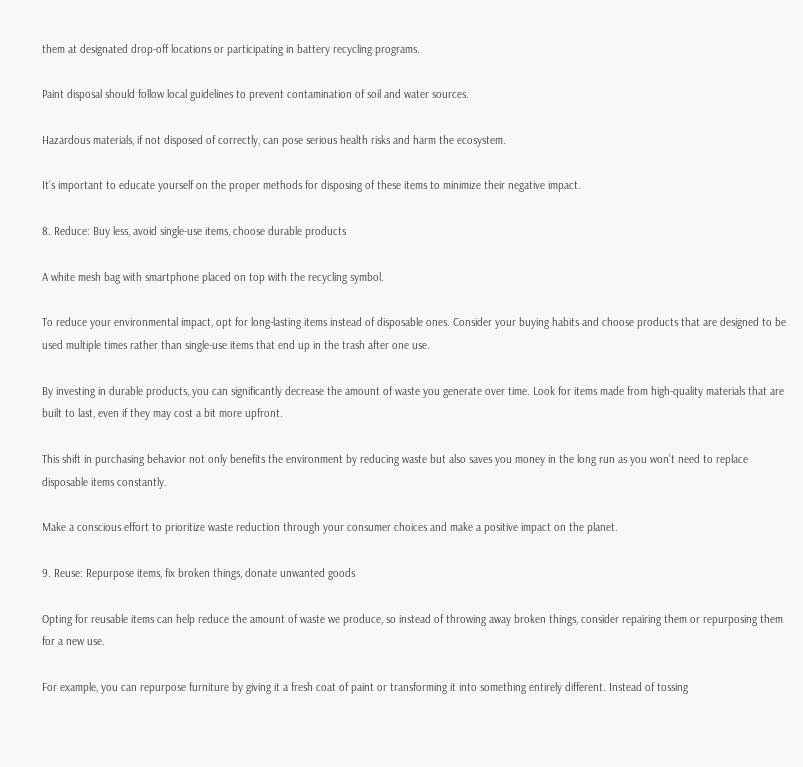them at designated drop-off locations or participating in battery recycling programs.

Paint disposal should follow local guidelines to prevent contamination of soil and water sources.

Hazardous materials, if not disposed of correctly, can pose serious health risks and harm the ecosystem.

It’s important to educate yourself on the proper methods for disposing of these items to minimize their negative impact.

8. Reduce: Buy less, avoid single-use items, choose durable products

A white mesh bag with smartphone placed on top with the recycling symbol.

To reduce your environmental impact, opt for long-lasting items instead of disposable ones. Consider your buying habits and choose products that are designed to be used multiple times rather than single-use items that end up in the trash after one use.

By investing in durable products, you can significantly decrease the amount of waste you generate over time. Look for items made from high-quality materials that are built to last, even if they may cost a bit more upfront.

This shift in purchasing behavior not only benefits the environment by reducing waste but also saves you money in the long run as you won’t need to replace disposable items constantly.

Make a conscious effort to prioritize waste reduction through your consumer choices and make a positive impact on the planet.

9. Reuse: Repurpose items, fix broken things, donate unwanted goods

Opting for reusable items can help reduce the amount of waste we produce, so instead of throwing away broken things, consider repairing them or repurposing them for a new use.

For example, you can repurpose furniture by giving it a fresh coat of paint or transforming it into something entirely different. Instead of tossing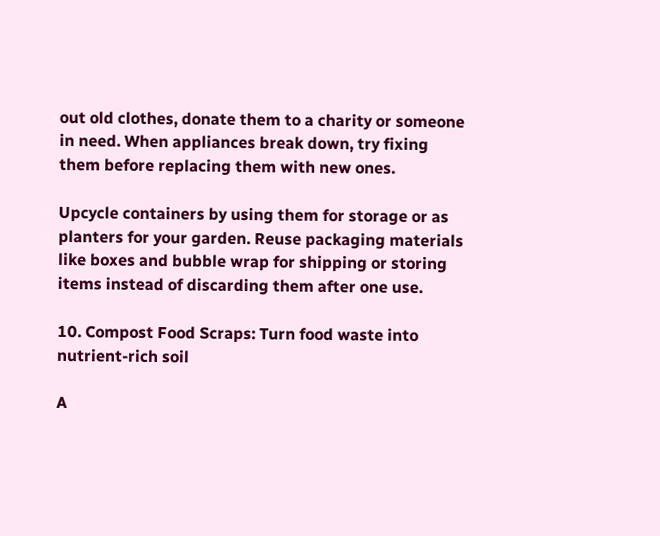out old clothes, donate them to a charity or someone in need. When appliances break down, try fixing them before replacing them with new ones.

Upcycle containers by using them for storage or as planters for your garden. Reuse packaging materials like boxes and bubble wrap for shipping or storing items instead of discarding them after one use.

10. Compost Food Scraps: Turn food waste into nutrient-rich soil

A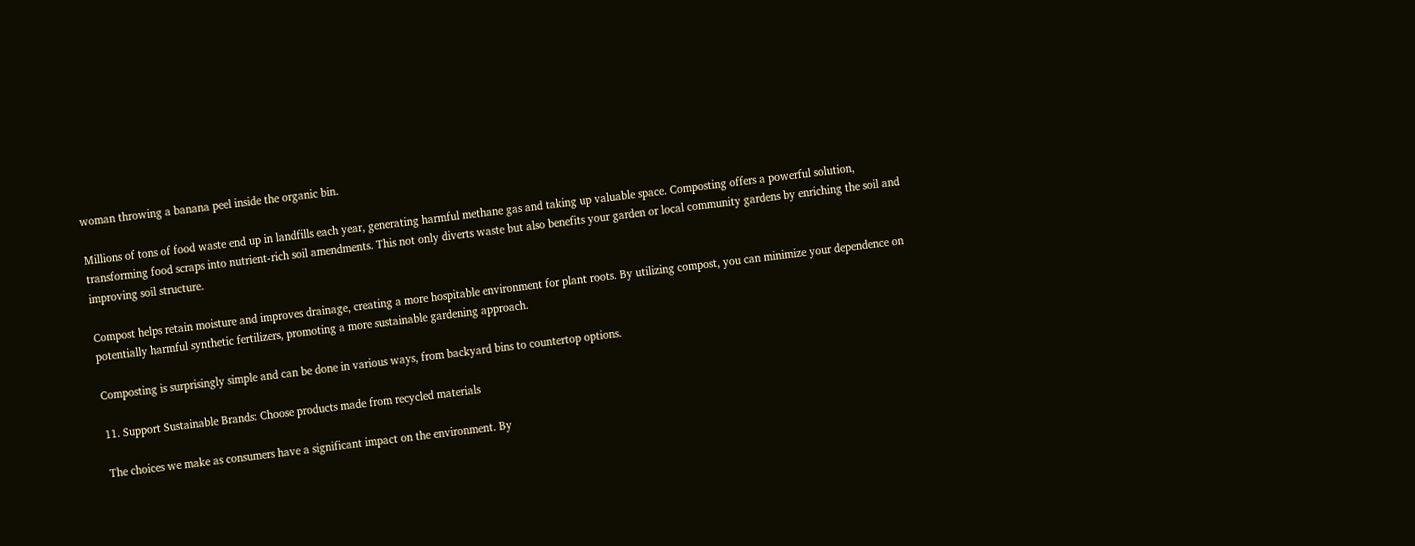woman throwing a banana peel inside the organic bin.

Millions of tons of food waste end up in landfills each year, generating harmful methane gas and taking up valuable space. Composting offers a powerful solution, transforming food scraps into nutrient-rich soil amendments. This not only diverts waste but also benefits your garden or local community gardens by enriching the soil and improving soil structure.

Compost helps retain moisture and improves drainage, creating a more hospitable environment for plant roots. By utilizing compost, you can minimize your dependence on potentially harmful synthetic fertilizers, promoting a more sustainable gardening approach.

Composting is surprisingly simple and can be done in various ways, from backyard bins to countertop options.

11. Support Sustainable Brands: Choose products made from recycled materials

The choices we make as consumers have a significant impact on the environment. By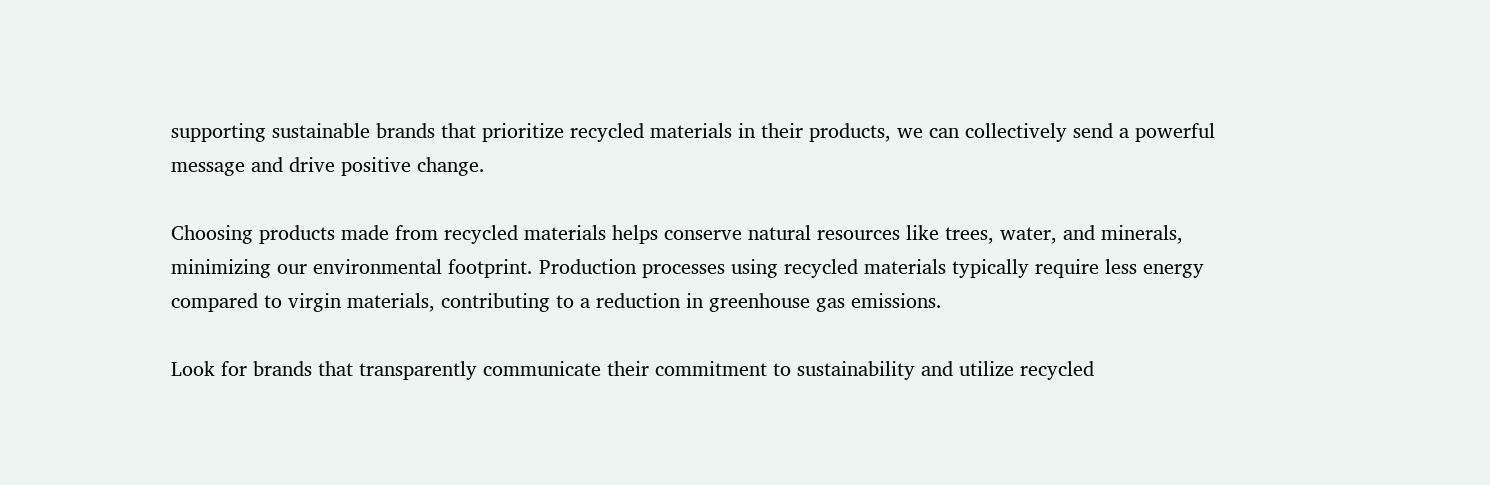supporting sustainable brands that prioritize recycled materials in their products, we can collectively send a powerful message and drive positive change.

Choosing products made from recycled materials helps conserve natural resources like trees, water, and minerals, minimizing our environmental footprint. Production processes using recycled materials typically require less energy compared to virgin materials, contributing to a reduction in greenhouse gas emissions.

Look for brands that transparently communicate their commitment to sustainability and utilize recycled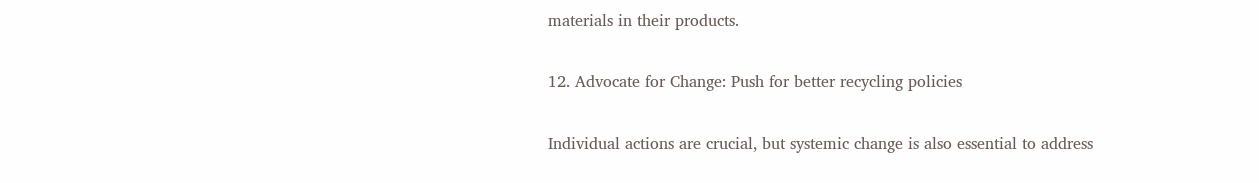materials in their products.

12. Advocate for Change: Push for better recycling policies

Individual actions are crucial, but systemic change is also essential to address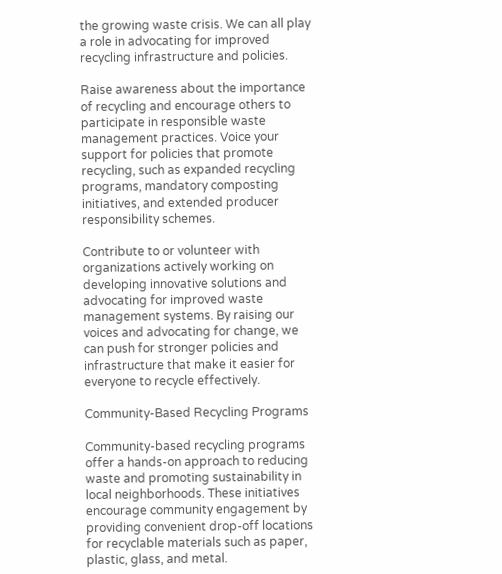the growing waste crisis. We can all play a role in advocating for improved recycling infrastructure and policies.

Raise awareness about the importance of recycling and encourage others to participate in responsible waste management practices. Voice your support for policies that promote recycling, such as expanded recycling programs, mandatory composting initiatives, and extended producer responsibility schemes.

Contribute to or volunteer with organizations actively working on developing innovative solutions and advocating for improved waste management systems. By raising our voices and advocating for change, we can push for stronger policies and infrastructure that make it easier for everyone to recycle effectively.

Community-Based Recycling Programs

Community-based recycling programs offer a hands-on approach to reducing waste and promoting sustainability in local neighborhoods. These initiatives encourage community engagement by providing convenient drop-off locations for recyclable materials such as paper, plastic, glass, and metal.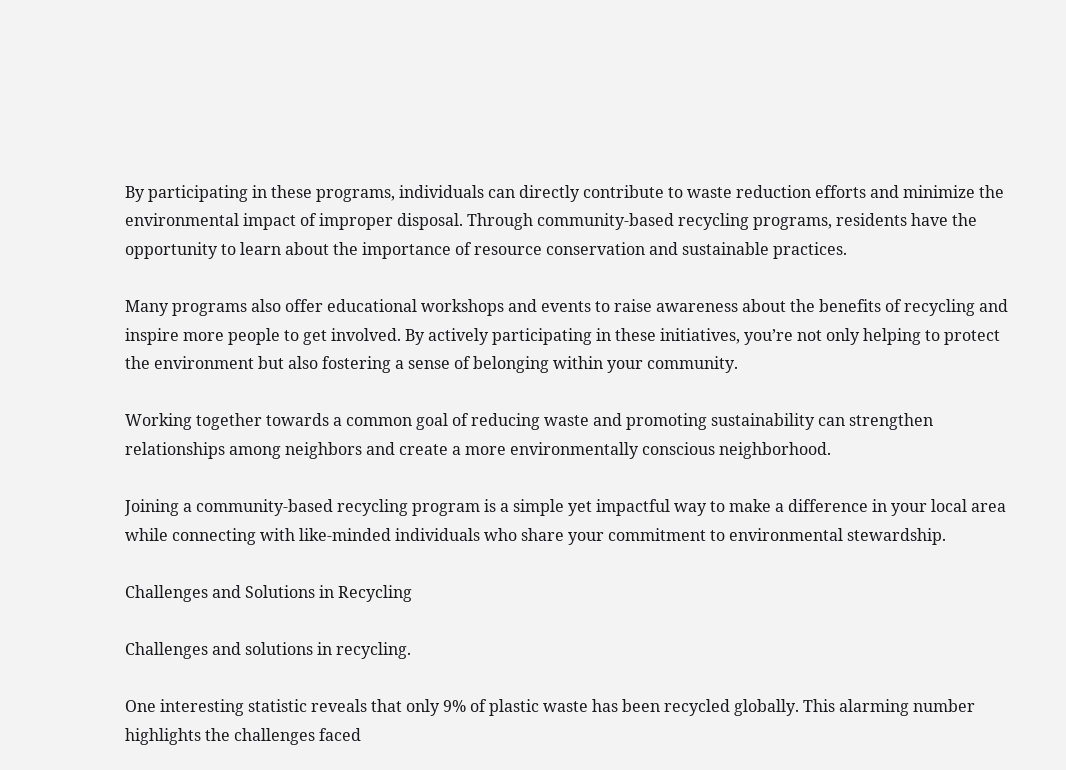By participating in these programs, individuals can directly contribute to waste reduction efforts and minimize the environmental impact of improper disposal. Through community-based recycling programs, residents have the opportunity to learn about the importance of resource conservation and sustainable practices.

Many programs also offer educational workshops and events to raise awareness about the benefits of recycling and inspire more people to get involved. By actively participating in these initiatives, you’re not only helping to protect the environment but also fostering a sense of belonging within your community.

Working together towards a common goal of reducing waste and promoting sustainability can strengthen relationships among neighbors and create a more environmentally conscious neighborhood.

Joining a community-based recycling program is a simple yet impactful way to make a difference in your local area while connecting with like-minded individuals who share your commitment to environmental stewardship.

Challenges and Solutions in Recycling

Challenges and solutions in recycling.

One interesting statistic reveals that only 9% of plastic waste has been recycled globally. This alarming number highlights the challenges faced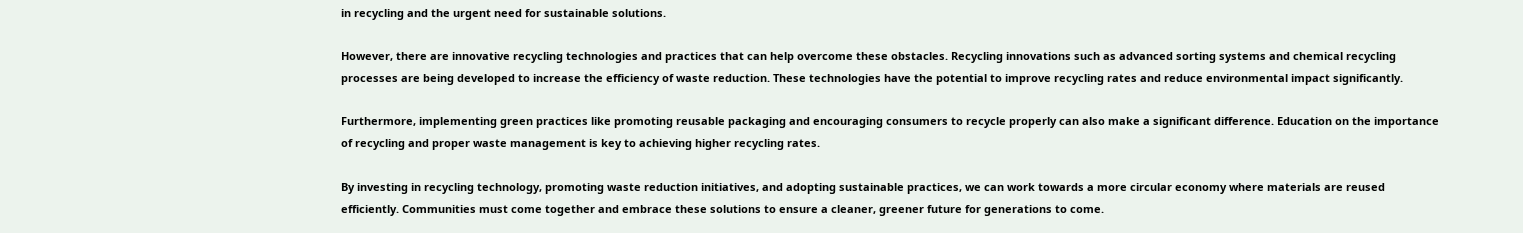in recycling and the urgent need for sustainable solutions.

However, there are innovative recycling technologies and practices that can help overcome these obstacles. Recycling innovations such as advanced sorting systems and chemical recycling processes are being developed to increase the efficiency of waste reduction. These technologies have the potential to improve recycling rates and reduce environmental impact significantly.

Furthermore, implementing green practices like promoting reusable packaging and encouraging consumers to recycle properly can also make a significant difference. Education on the importance of recycling and proper waste management is key to achieving higher recycling rates.

By investing in recycling technology, promoting waste reduction initiatives, and adopting sustainable practices, we can work towards a more circular economy where materials are reused efficiently. Communities must come together and embrace these solutions to ensure a cleaner, greener future for generations to come.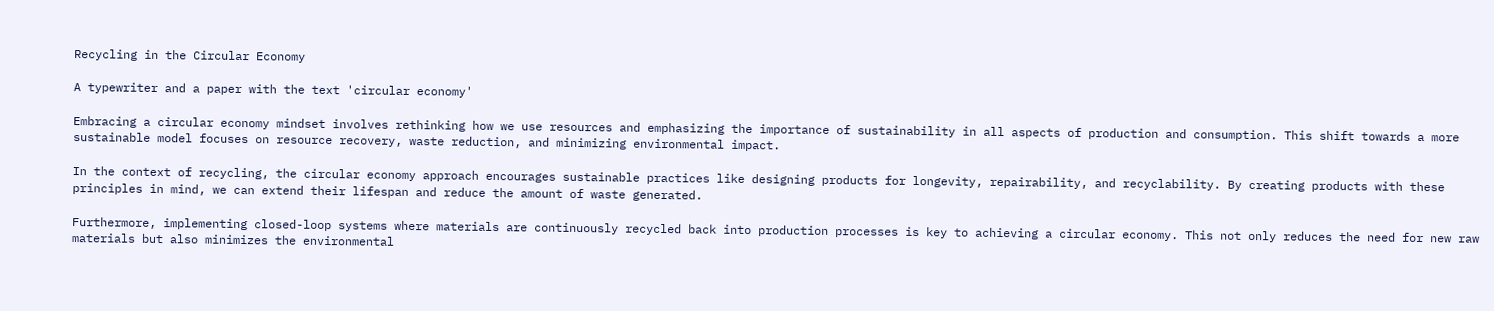Recycling in the Circular Economy

A typewriter and a paper with the text 'circular economy'

Embracing a circular economy mindset involves rethinking how we use resources and emphasizing the importance of sustainability in all aspects of production and consumption. This shift towards a more sustainable model focuses on resource recovery, waste reduction, and minimizing environmental impact.

In the context of recycling, the circular economy approach encourages sustainable practices like designing products for longevity, repairability, and recyclability. By creating products with these principles in mind, we can extend their lifespan and reduce the amount of waste generated.

Furthermore, implementing closed-loop systems where materials are continuously recycled back into production processes is key to achieving a circular economy. This not only reduces the need for new raw materials but also minimizes the environmental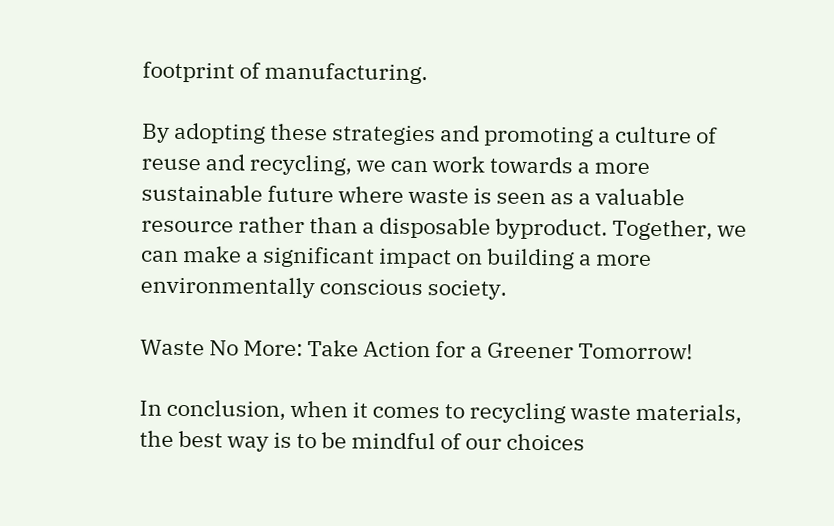footprint of manufacturing.

By adopting these strategies and promoting a culture of reuse and recycling, we can work towards a more sustainable future where waste is seen as a valuable resource rather than a disposable byproduct. Together, we can make a significant impact on building a more environmentally conscious society.

Waste No More: Take Action for a Greener Tomorrow!

In conclusion, when it comes to recycling waste materials, the best way is to be mindful of our choices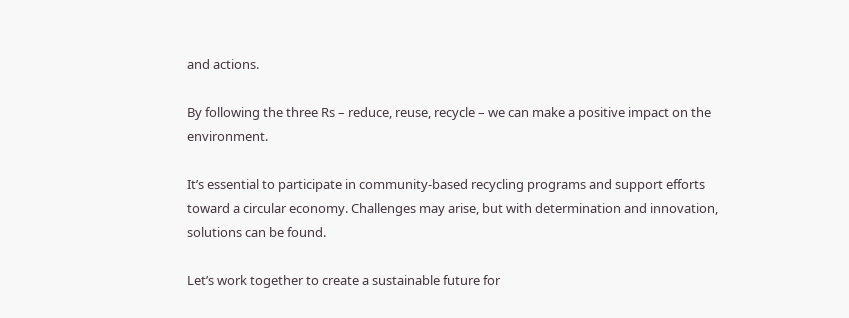and actions.

By following the three Rs – reduce, reuse, recycle – we can make a positive impact on the environment.

It’s essential to participate in community-based recycling programs and support efforts toward a circular economy. Challenges may arise, but with determination and innovation, solutions can be found.

Let’s work together to create a sustainable future for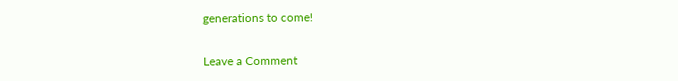generations to come!

Leave a Comment